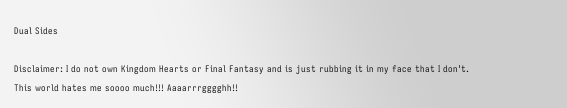Dual Sides

Disclaimer: I do not own Kingdom Hearts or Final Fantasy and is just rubbing it in my face that I don't. This world hates me soooo much!!! Aaaarrrgggghh!!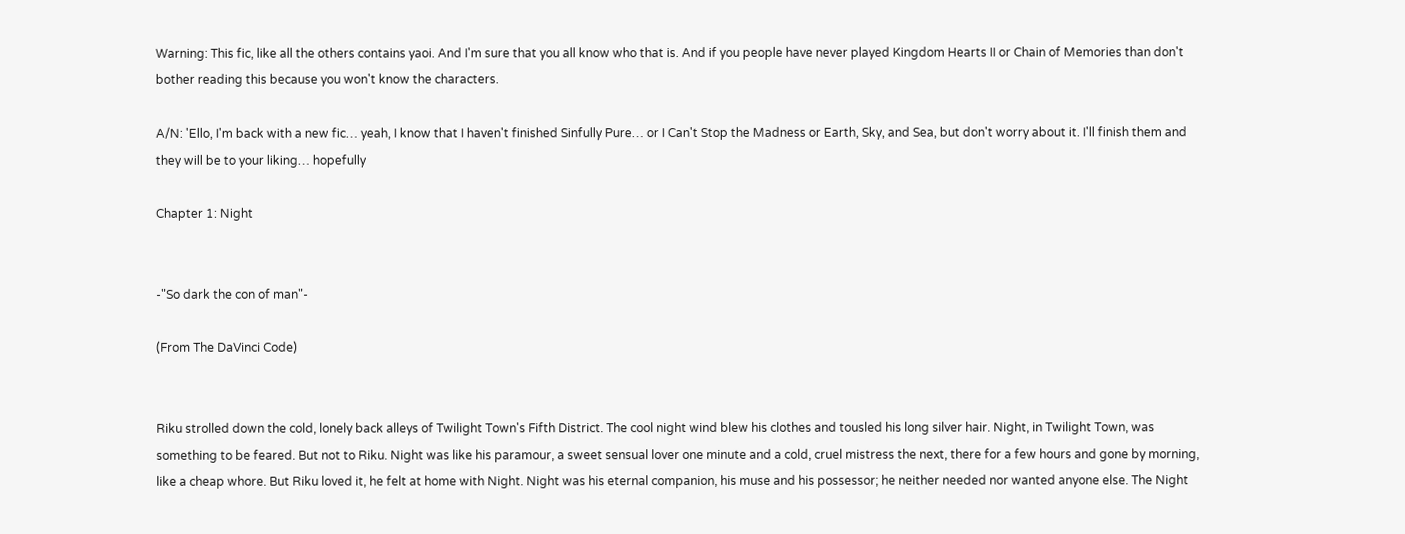Warning: This fic, like all the others contains yaoi. And I'm sure that you all know who that is. And if you people have never played Kingdom Hearts II or Chain of Memories than don't bother reading this because you won't know the characters.

A/N: 'Ello, I'm back with a new fic… yeah, I know that I haven't finished Sinfully Pure… or I Can't Stop the Madness or Earth, Sky, and Sea, but don't worry about it. I'll finish them and they will be to your liking… hopefully

Chapter 1: Night


-"So dark the con of man"-

(From The DaVinci Code)


Riku strolled down the cold, lonely back alleys of Twilight Town's Fifth District. The cool night wind blew his clothes and tousled his long silver hair. Night, in Twilight Town, was something to be feared. But not to Riku. Night was like his paramour, a sweet sensual lover one minute and a cold, cruel mistress the next, there for a few hours and gone by morning, like a cheap whore. But Riku loved it, he felt at home with Night. Night was his eternal companion, his muse and his possessor; he neither needed nor wanted anyone else. The Night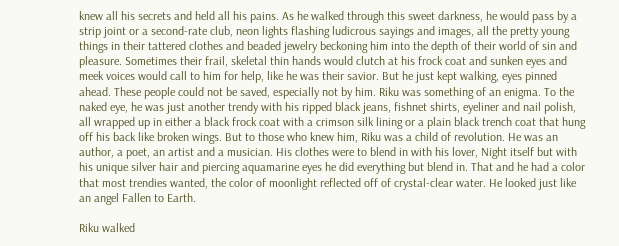knew all his secrets and held all his pains. As he walked through this sweet darkness, he would pass by a strip joint or a second-rate club, neon lights flashing ludicrous sayings and images, all the pretty young things in their tattered clothes and beaded jewelry beckoning him into the depth of their world of sin and pleasure. Sometimes their frail, skeletal thin hands would clutch at his frock coat and sunken eyes and meek voices would call to him for help, like he was their savior. But he just kept walking, eyes pinned ahead. These people could not be saved, especially not by him. Riku was something of an enigma. To the naked eye, he was just another trendy with his ripped black jeans, fishnet shirts, eyeliner and nail polish, all wrapped up in either a black frock coat with a crimson silk lining or a plain black trench coat that hung off his back like broken wings. But to those who knew him, Riku was a child of revolution. He was an author, a poet, an artist and a musician. His clothes were to blend in with his lover, Night itself but with his unique silver hair and piercing aquamarine eyes he did everything but blend in. That and he had a color that most trendies wanted, the color of moonlight reflected off of crystal-clear water. He looked just like an angel Fallen to Earth.

Riku walked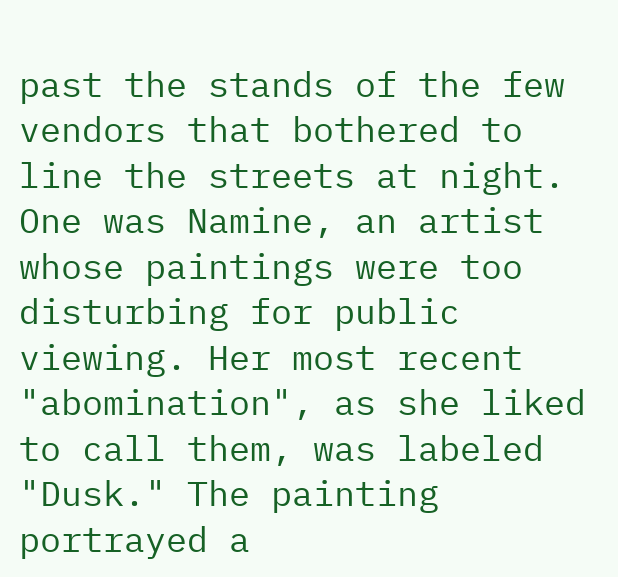past the stands of the few vendors that bothered to line the streets at night. One was Namine, an artist whose paintings were too disturbing for public viewing. Her most recent "abomination", as she liked to call them, was labeled "Dusk." The painting portrayed a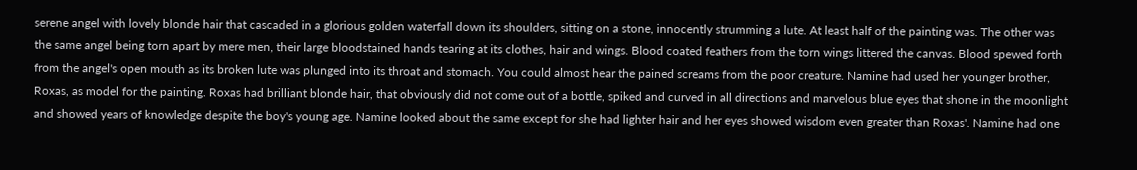serene angel with lovely blonde hair that cascaded in a glorious golden waterfall down its shoulders, sitting on a stone, innocently strumming a lute. At least half of the painting was. The other was the same angel being torn apart by mere men, their large bloodstained hands tearing at its clothes, hair and wings. Blood coated feathers from the torn wings littered the canvas. Blood spewed forth from the angel's open mouth as its broken lute was plunged into its throat and stomach. You could almost hear the pained screams from the poor creature. Namine had used her younger brother, Roxas, as model for the painting. Roxas had brilliant blonde hair, that obviously did not come out of a bottle, spiked and curved in all directions and marvelous blue eyes that shone in the moonlight and showed years of knowledge despite the boy's young age. Namine looked about the same except for she had lighter hair and her eyes showed wisdom even greater than Roxas'. Namine had one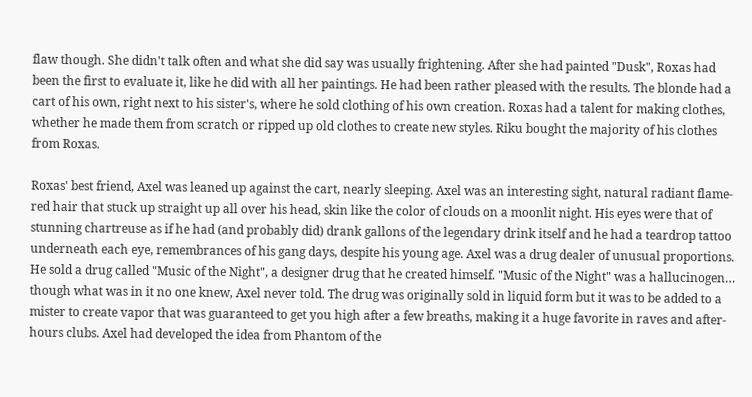flaw though. She didn't talk often and what she did say was usually frightening. After she had painted "Dusk", Roxas had been the first to evaluate it, like he did with all her paintings. He had been rather pleased with the results. The blonde had a cart of his own, right next to his sister's, where he sold clothing of his own creation. Roxas had a talent for making clothes, whether he made them from scratch or ripped up old clothes to create new styles. Riku bought the majority of his clothes from Roxas.

Roxas' best friend, Axel was leaned up against the cart, nearly sleeping. Axel was an interesting sight, natural radiant flame-red hair that stuck up straight up all over his head, skin like the color of clouds on a moonlit night. His eyes were that of stunning chartreuse as if he had (and probably did) drank gallons of the legendary drink itself and he had a teardrop tattoo underneath each eye, remembrances of his gang days, despite his young age. Axel was a drug dealer of unusual proportions. He sold a drug called "Music of the Night", a designer drug that he created himself. "Music of the Night" was a hallucinogen… though what was in it no one knew, Axel never told. The drug was originally sold in liquid form but it was to be added to a mister to create vapor that was guaranteed to get you high after a few breaths, making it a huge favorite in raves and after-hours clubs. Axel had developed the idea from Phantom of the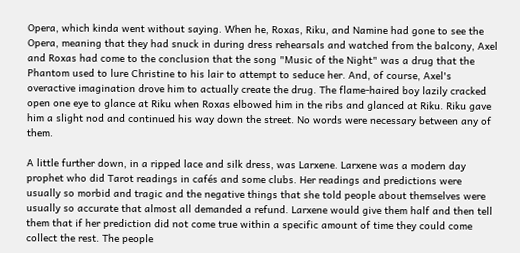Opera, which kinda went without saying. When he, Roxas, Riku, and Namine had gone to see the Opera, meaning that they had snuck in during dress rehearsals and watched from the balcony, Axel and Roxas had come to the conclusion that the song "Music of the Night" was a drug that the Phantom used to lure Christine to his lair to attempt to seduce her. And, of course, Axel's overactive imagination drove him to actually create the drug. The flame-haired boy lazily cracked open one eye to glance at Riku when Roxas elbowed him in the ribs and glanced at Riku. Riku gave him a slight nod and continued his way down the street. No words were necessary between any of them.

A little further down, in a ripped lace and silk dress, was Larxene. Larxene was a modern day prophet who did Tarot readings in cafés and some clubs. Her readings and predictions were usually so morbid and tragic and the negative things that she told people about themselves were usually so accurate that almost all demanded a refund. Larxene would give them half and then tell them that if her prediction did not come true within a specific amount of time they could come collect the rest. The people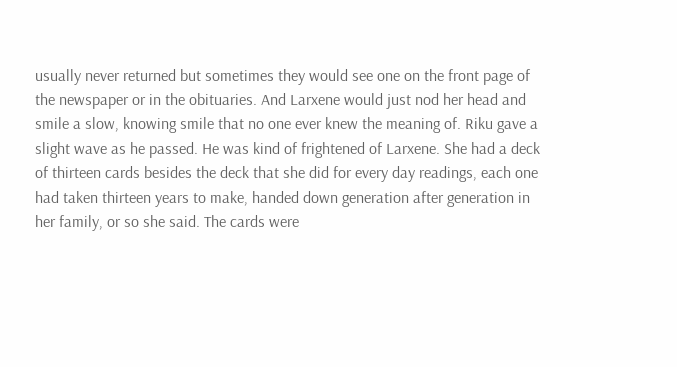usually never returned but sometimes they would see one on the front page of the newspaper or in the obituaries. And Larxene would just nod her head and smile a slow, knowing smile that no one ever knew the meaning of. Riku gave a slight wave as he passed. He was kind of frightened of Larxene. She had a deck of thirteen cards besides the deck that she did for every day readings, each one had taken thirteen years to make, handed down generation after generation in her family, or so she said. The cards were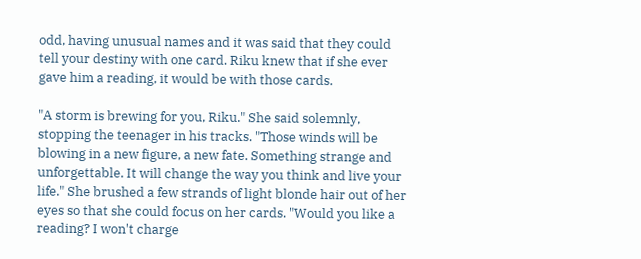odd, having unusual names and it was said that they could tell your destiny with one card. Riku knew that if she ever gave him a reading, it would be with those cards.

"A storm is brewing for you, Riku." She said solemnly, stopping the teenager in his tracks. "Those winds will be blowing in a new figure, a new fate. Something strange and unforgettable. It will change the way you think and live your life." She brushed a few strands of light blonde hair out of her eyes so that she could focus on her cards. "Would you like a reading? I won't charge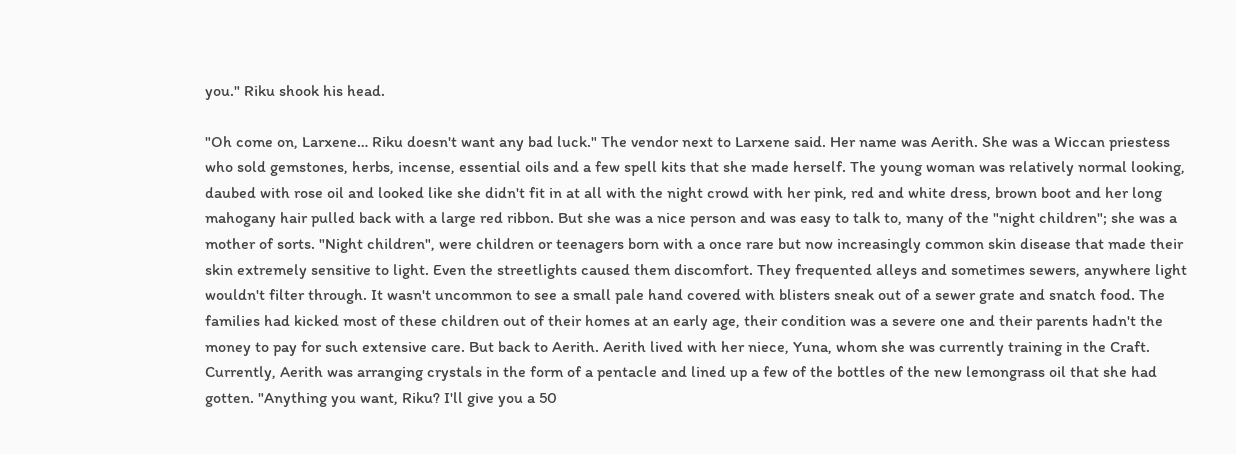you." Riku shook his head.

"Oh come on, Larxene… Riku doesn't want any bad luck." The vendor next to Larxene said. Her name was Aerith. She was a Wiccan priestess who sold gemstones, herbs, incense, essential oils and a few spell kits that she made herself. The young woman was relatively normal looking, daubed with rose oil and looked like she didn't fit in at all with the night crowd with her pink, red and white dress, brown boot and her long mahogany hair pulled back with a large red ribbon. But she was a nice person and was easy to talk to, many of the "night children"; she was a mother of sorts. "Night children", were children or teenagers born with a once rare but now increasingly common skin disease that made their skin extremely sensitive to light. Even the streetlights caused them discomfort. They frequented alleys and sometimes sewers, anywhere light wouldn't filter through. It wasn't uncommon to see a small pale hand covered with blisters sneak out of a sewer grate and snatch food. The families had kicked most of these children out of their homes at an early age, their condition was a severe one and their parents hadn't the money to pay for such extensive care. But back to Aerith. Aerith lived with her niece, Yuna, whom she was currently training in the Craft. Currently, Aerith was arranging crystals in the form of a pentacle and lined up a few of the bottles of the new lemongrass oil that she had gotten. "Anything you want, Riku? I'll give you a 50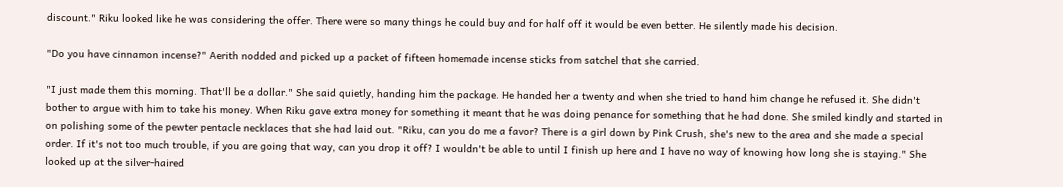discount." Riku looked like he was considering the offer. There were so many things he could buy and for half off it would be even better. He silently made his decision.

"Do you have cinnamon incense?" Aerith nodded and picked up a packet of fifteen homemade incense sticks from satchel that she carried.

"I just made them this morning. That'll be a dollar." She said quietly, handing him the package. He handed her a twenty and when she tried to hand him change he refused it. She didn't bother to argue with him to take his money. When Riku gave extra money for something it meant that he was doing penance for something that he had done. She smiled kindly and started in on polishing some of the pewter pentacle necklaces that she had laid out. "Riku, can you do me a favor? There is a girl down by Pink Crush, she's new to the area and she made a special order. If it's not too much trouble, if you are going that way, can you drop it off? I wouldn't be able to until I finish up here and I have no way of knowing how long she is staying." She looked up at the silver-haired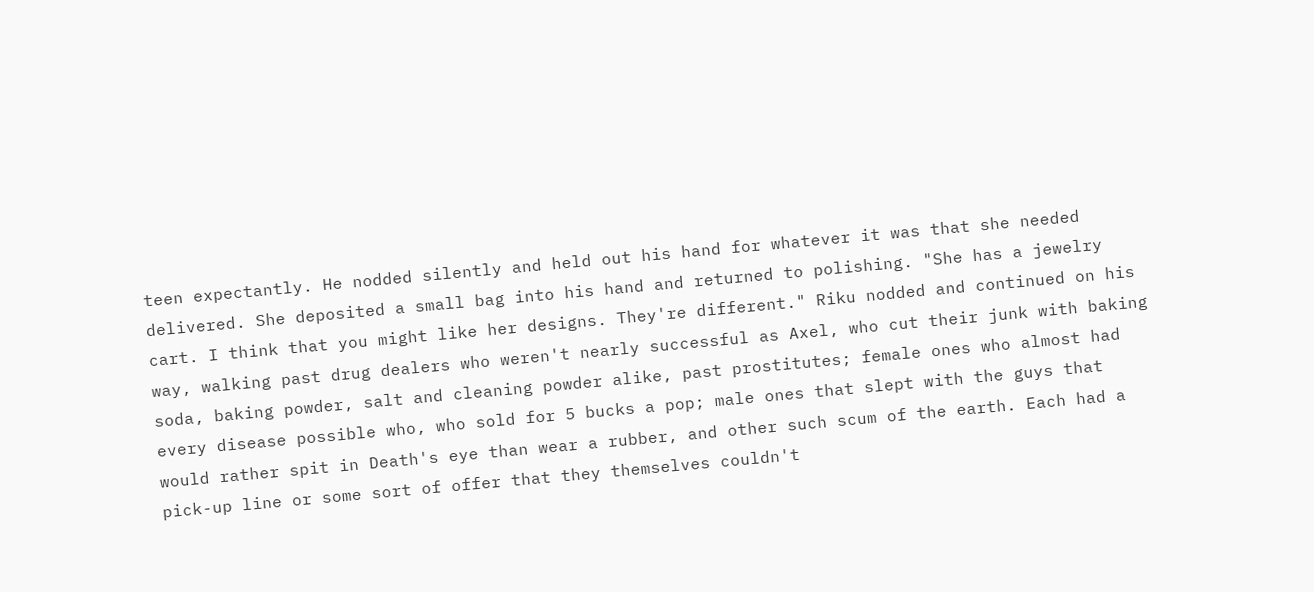teen expectantly. He nodded silently and held out his hand for whatever it was that she needed delivered. She deposited a small bag into his hand and returned to polishing. "She has a jewelry cart. I think that you might like her designs. They're different." Riku nodded and continued on his way, walking past drug dealers who weren't nearly successful as Axel, who cut their junk with baking soda, baking powder, salt and cleaning powder alike, past prostitutes; female ones who almost had every disease possible who, who sold for 5 bucks a pop; male ones that slept with the guys that would rather spit in Death's eye than wear a rubber, and other such scum of the earth. Each had a pick-up line or some sort of offer that they themselves couldn't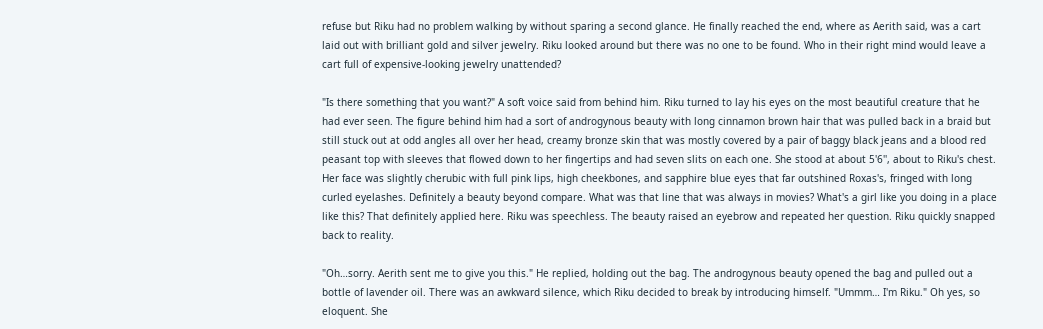refuse but Riku had no problem walking by without sparing a second glance. He finally reached the end, where as Aerith said, was a cart laid out with brilliant gold and silver jewelry. Riku looked around but there was no one to be found. Who in their right mind would leave a cart full of expensive-looking jewelry unattended?

"Is there something that you want?" A soft voice said from behind him. Riku turned to lay his eyes on the most beautiful creature that he had ever seen. The figure behind him had a sort of androgynous beauty with long cinnamon brown hair that was pulled back in a braid but still stuck out at odd angles all over her head, creamy bronze skin that was mostly covered by a pair of baggy black jeans and a blood red peasant top with sleeves that flowed down to her fingertips and had seven slits on each one. She stood at about 5'6'', about to Riku's chest. Her face was slightly cherubic with full pink lips, high cheekbones, and sapphire blue eyes that far outshined Roxas's, fringed with long curled eyelashes. Definitely a beauty beyond compare. What was that line that was always in movies? What's a girl like you doing in a place like this? That definitely applied here. Riku was speechless. The beauty raised an eyebrow and repeated her question. Riku quickly snapped back to reality.

"Oh…sorry. Aerith sent me to give you this." He replied, holding out the bag. The androgynous beauty opened the bag and pulled out a bottle of lavender oil. There was an awkward silence, which Riku decided to break by introducing himself. "Ummm… I'm Riku." Oh yes, so eloquent. She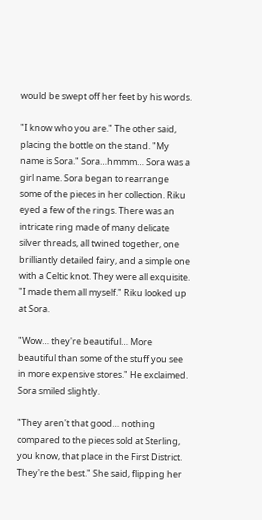would be swept off her feet by his words.

"I know who you are." The other said, placing the bottle on the stand. "My name is Sora." Sora…hmmm… Sora was a girl name. Sora began to rearrange some of the pieces in her collection. Riku eyed a few of the rings. There was an intricate ring made of many delicate silver threads, all twined together, one brilliantly detailed fairy, and a simple one with a Celtic knot. They were all exquisite. "I made them all myself." Riku looked up at Sora.

"Wow… they're beautiful… More beautiful than some of the stuff you see in more expensive stores." He exclaimed. Sora smiled slightly.

"They aren't that good… nothing compared to the pieces sold at Sterling, you know, that place in the First District. They're the best." She said, flipping her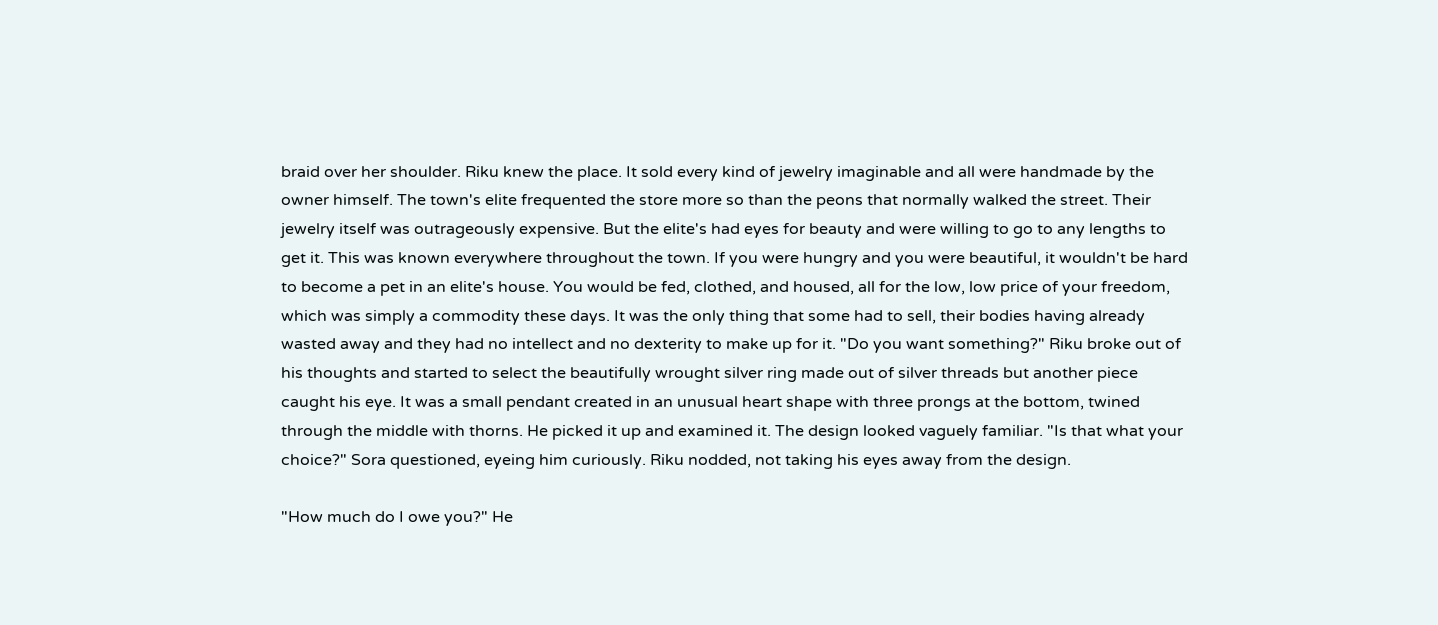braid over her shoulder. Riku knew the place. It sold every kind of jewelry imaginable and all were handmade by the owner himself. The town's elite frequented the store more so than the peons that normally walked the street. Their jewelry itself was outrageously expensive. But the elite's had eyes for beauty and were willing to go to any lengths to get it. This was known everywhere throughout the town. If you were hungry and you were beautiful, it wouldn't be hard to become a pet in an elite's house. You would be fed, clothed, and housed, all for the low, low price of your freedom, which was simply a commodity these days. It was the only thing that some had to sell, their bodies having already wasted away and they had no intellect and no dexterity to make up for it. "Do you want something?" Riku broke out of his thoughts and started to select the beautifully wrought silver ring made out of silver threads but another piece caught his eye. It was a small pendant created in an unusual heart shape with three prongs at the bottom, twined through the middle with thorns. He picked it up and examined it. The design looked vaguely familiar. "Is that what your choice?" Sora questioned, eyeing him curiously. Riku nodded, not taking his eyes away from the design.

"How much do I owe you?" He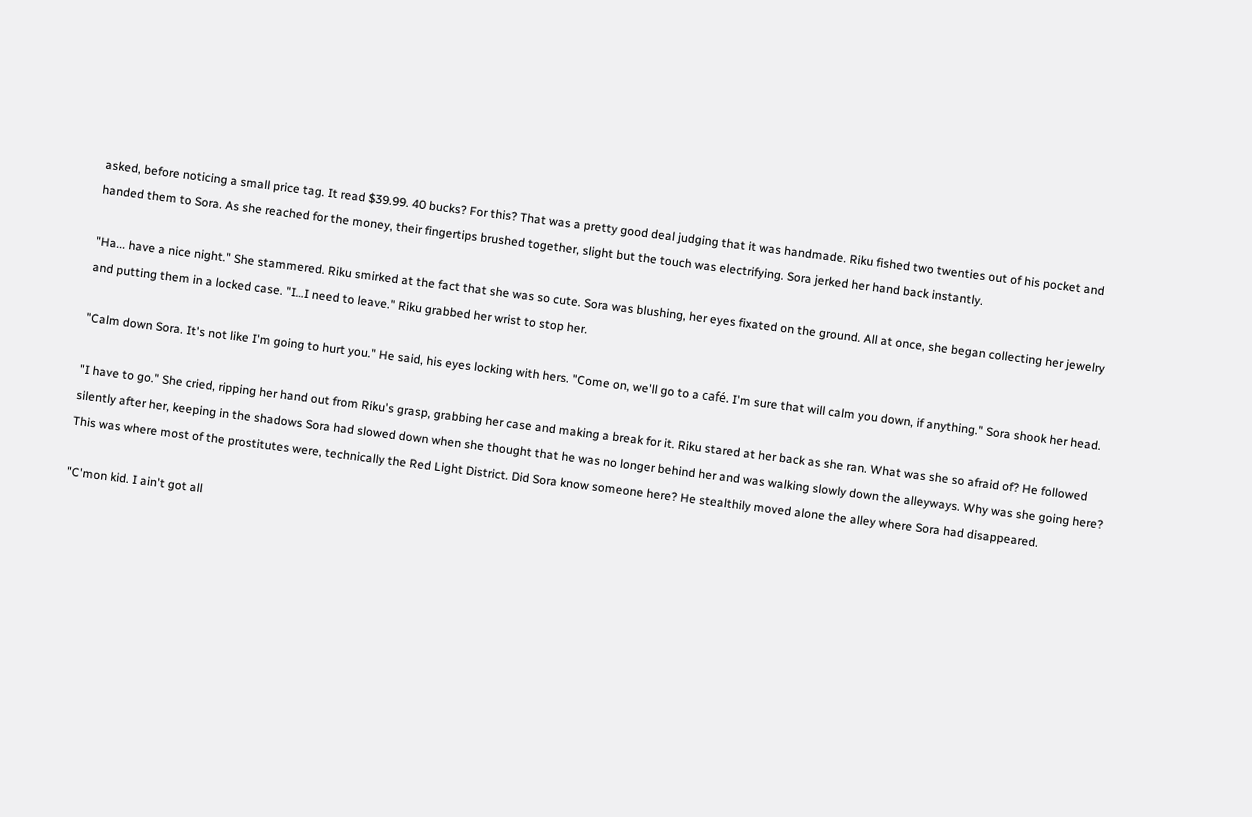asked, before noticing a small price tag. It read $39.99. 40 bucks? For this? That was a pretty good deal judging that it was handmade. Riku fished two twenties out of his pocket and handed them to Sora. As she reached for the money, their fingertips brushed together, slight but the touch was electrifying. Sora jerked her hand back instantly.

"Ha... have a nice night." She stammered. Riku smirked at the fact that she was so cute. Sora was blushing, her eyes fixated on the ground. All at once, she began collecting her jewelry and putting them in a locked case. "I…I need to leave." Riku grabbed her wrist to stop her.

"Calm down Sora. It's not like I'm going to hurt you." He said, his eyes locking with hers. "Come on, we'll go to a café. I'm sure that will calm you down, if anything." Sora shook her head.

"I have to go." She cried, ripping her hand out from Riku's grasp, grabbing her case and making a break for it. Riku stared at her back as she ran. What was she so afraid of? He followed silently after her, keeping in the shadows Sora had slowed down when she thought that he was no longer behind her and was walking slowly down the alleyways. Why was she going here? This was where most of the prostitutes were, technically the Red Light District. Did Sora know someone here? He stealthily moved alone the alley where Sora had disappeared.

"C'mon kid. I ain't got all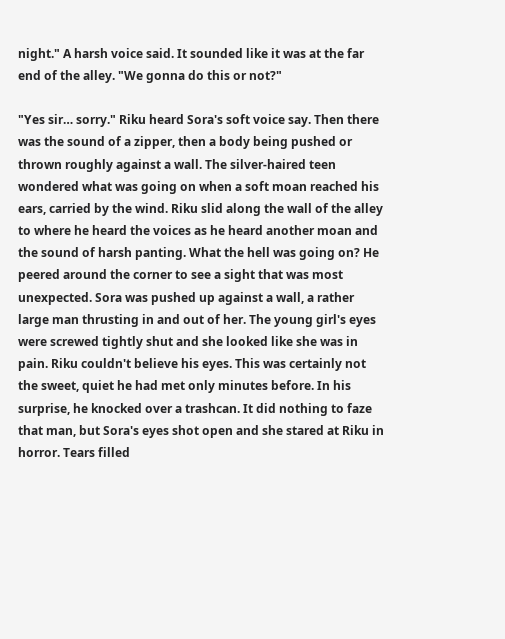night." A harsh voice said. It sounded like it was at the far end of the alley. "We gonna do this or not?"

"Yes sir… sorry." Riku heard Sora's soft voice say. Then there was the sound of a zipper, then a body being pushed or thrown roughly against a wall. The silver-haired teen wondered what was going on when a soft moan reached his ears, carried by the wind. Riku slid along the wall of the alley to where he heard the voices as he heard another moan and the sound of harsh panting. What the hell was going on? He peered around the corner to see a sight that was most unexpected. Sora was pushed up against a wall, a rather large man thrusting in and out of her. The young girl's eyes were screwed tightly shut and she looked like she was in pain. Riku couldn't believe his eyes. This was certainly not the sweet, quiet he had met only minutes before. In his surprise, he knocked over a trashcan. It did nothing to faze that man, but Sora's eyes shot open and she stared at Riku in horror. Tears filled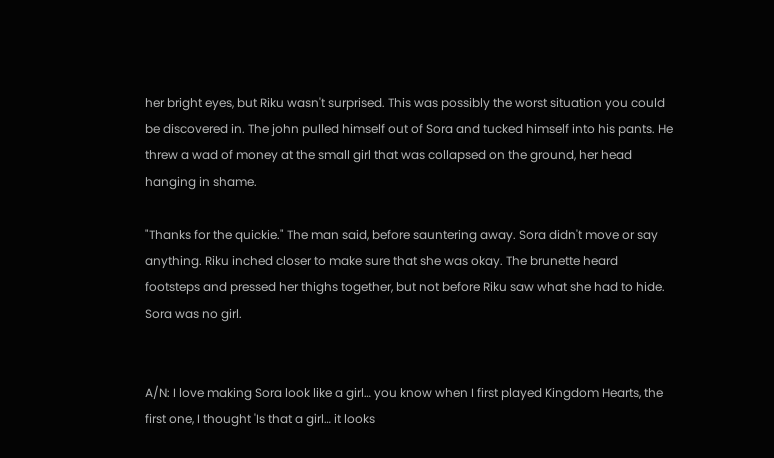her bright eyes, but Riku wasn't surprised. This was possibly the worst situation you could be discovered in. The john pulled himself out of Sora and tucked himself into his pants. He threw a wad of money at the small girl that was collapsed on the ground, her head hanging in shame.

"Thanks for the quickie." The man said, before sauntering away. Sora didn't move or say anything. Riku inched closer to make sure that she was okay. The brunette heard footsteps and pressed her thighs together, but not before Riku saw what she had to hide. Sora was no girl.


A/N: I love making Sora look like a girl… you know when I first played Kingdom Hearts, the first one, I thought 'Is that a girl… it looks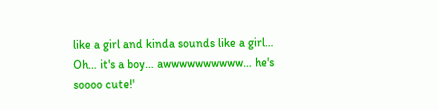like a girl and kinda sounds like a girl… Oh… it's a boy… awwwwwwwwww… he's soooo cute!'